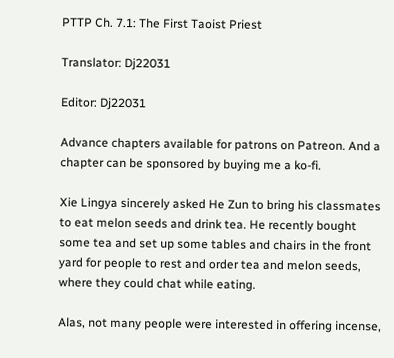PTTP Ch. 7.1: The First Taoist Priest

Translator: Dj22031

Editor: Dj22031

Advance chapters available for patrons on Patreon. And a chapter can be sponsored by buying me a ko-fi.

Xie Lingya sincerely asked He Zun to bring his classmates to eat melon seeds and drink tea. He recently bought some tea and set up some tables and chairs in the front yard for people to rest and order tea and melon seeds, where they could chat while eating.

Alas, not many people were interested in offering incense,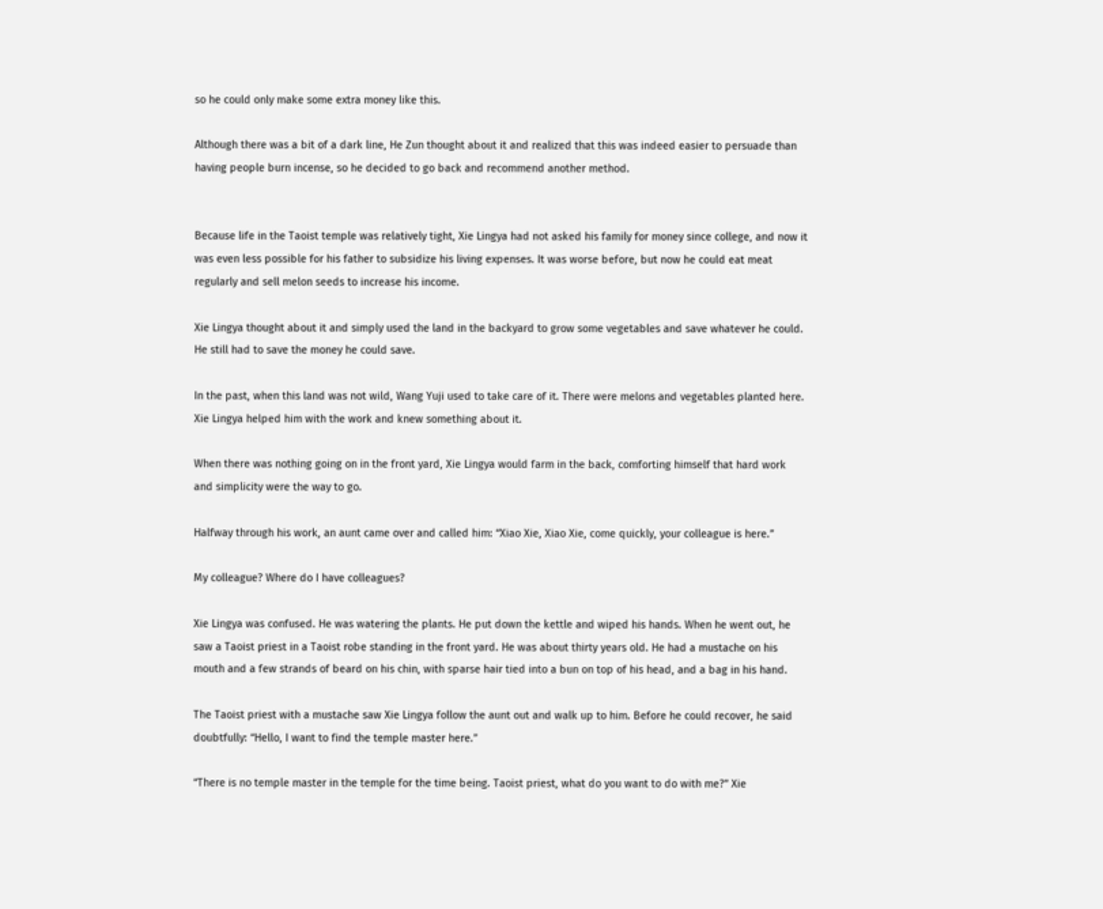so he could only make some extra money like this.

Although there was a bit of a dark line, He Zun thought about it and realized that this was indeed easier to persuade than having people burn incense, so he decided to go back and recommend another method.


Because life in the Taoist temple was relatively tight, Xie Lingya had not asked his family for money since college, and now it was even less possible for his father to subsidize his living expenses. It was worse before, but now he could eat meat regularly and sell melon seeds to increase his income.

Xie Lingya thought about it and simply used the land in the backyard to grow some vegetables and save whatever he could. He still had to save the money he could save.

In the past, when this land was not wild, Wang Yuji used to take care of it. There were melons and vegetables planted here. Xie Lingya helped him with the work and knew something about it.

When there was nothing going on in the front yard, Xie Lingya would farm in the back, comforting himself that hard work and simplicity were the way to go.

Halfway through his work, an aunt came over and called him: “Xiao Xie, Xiao Xie, come quickly, your colleague is here.”

My colleague? Where do I have colleagues?

Xie Lingya was confused. He was watering the plants. He put down the kettle and wiped his hands. When he went out, he saw a Taoist priest in a Taoist robe standing in the front yard. He was about thirty years old. He had a mustache on his mouth and a few strands of beard on his chin, with sparse hair tied into a bun on top of his head, and a bag in his hand.

The Taoist priest with a mustache saw Xie Lingya follow the aunt out and walk up to him. Before he could recover, he said doubtfully: “Hello, I want to find the temple master here.”

“There is no temple master in the temple for the time being. Taoist priest, what do you want to do with me?” Xie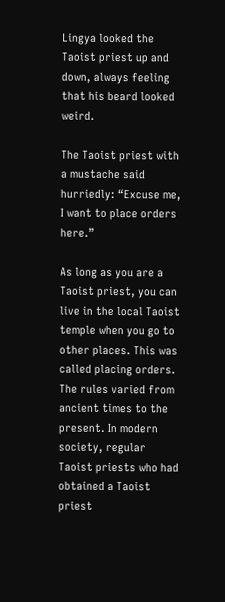Lingya looked the Taoist priest up and down, always feeling that his beard looked weird.

The Taoist priest with a mustache said hurriedly: “Excuse me, I want to place orders here.”

As long as you are a Taoist priest, you can live in the local Taoist temple when you go to other places. This was called placing orders. The rules varied from ancient times to the present. In modern society, regular Taoist priests who had obtained a Taoist priest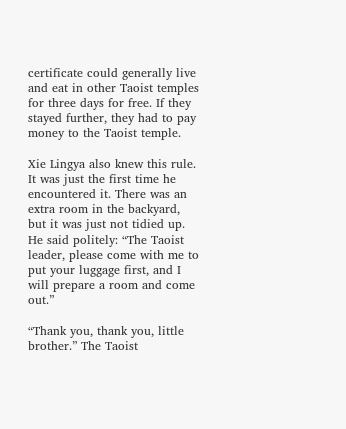certificate could generally live and eat in other Taoist temples for three days for free. If they stayed further, they had to pay money to the Taoist temple.

Xie Lingya also knew this rule. It was just the first time he encountered it. There was an extra room in the backyard, but it was just not tidied up. He said politely: “The Taoist leader, please come with me to put your luggage first, and I will prepare a room and come out.”

“Thank you, thank you, little brother.” The Taoist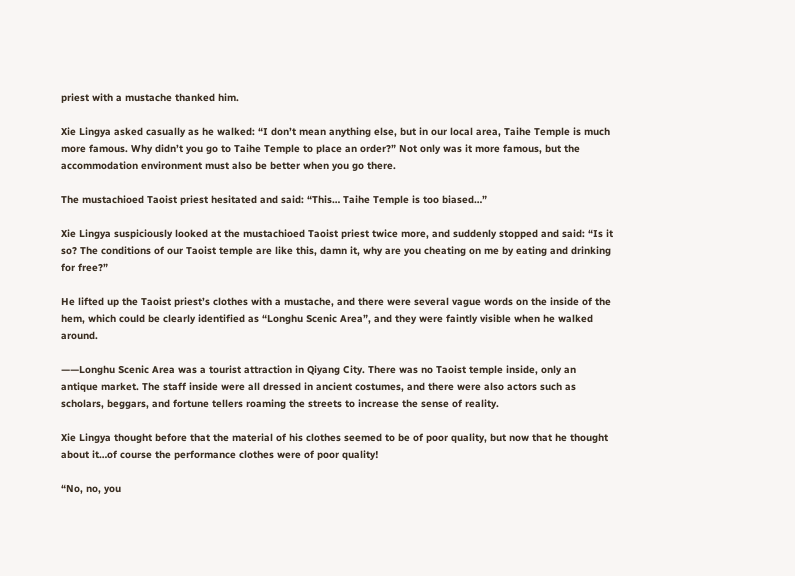priest with a mustache thanked him.

Xie Lingya asked casually as he walked: “I don’t mean anything else, but in our local area, Taihe Temple is much more famous. Why didn’t you go to Taihe Temple to place an order?” Not only was it more famous, but the accommodation environment must also be better when you go there.

The mustachioed Taoist priest hesitated and said: “This… Taihe Temple is too biased…”

Xie Lingya suspiciously looked at the mustachioed Taoist priest twice more, and suddenly stopped and said: “Is it so? The conditions of our Taoist temple are like this, damn it, why are you cheating on me by eating and drinking for free?”

He lifted up the Taoist priest’s clothes with a mustache, and there were several vague words on the inside of the hem, which could be clearly identified as “Longhu Scenic Area”, and they were faintly visible when he walked around.

——Longhu Scenic Area was a tourist attraction in Qiyang City. There was no Taoist temple inside, only an antique market. The staff inside were all dressed in ancient costumes, and there were also actors such as scholars, beggars, and fortune tellers roaming the streets to increase the sense of reality.

Xie Lingya thought before that the material of his clothes seemed to be of poor quality, but now that he thought about it…of course the performance clothes were of poor quality!

“No, no, you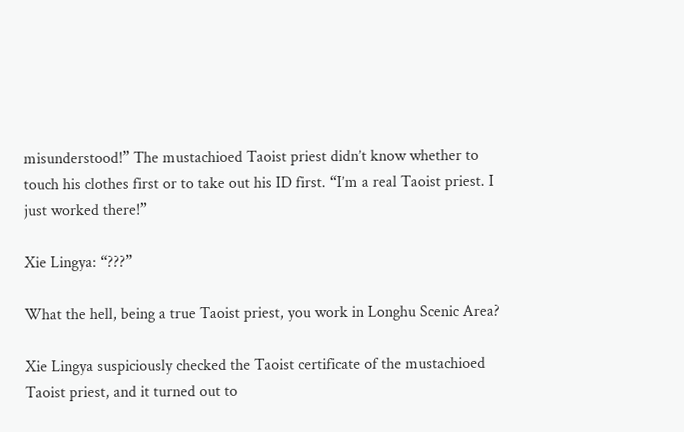misunderstood!” The mustachioed Taoist priest didn’t know whether to touch his clothes first or to take out his ID first. “I’m a real Taoist priest. I just worked there!”

Xie Lingya: “???”

What the hell, being a true Taoist priest, you work in Longhu Scenic Area?

Xie Lingya suspiciously checked the Taoist certificate of the mustachioed Taoist priest, and it turned out to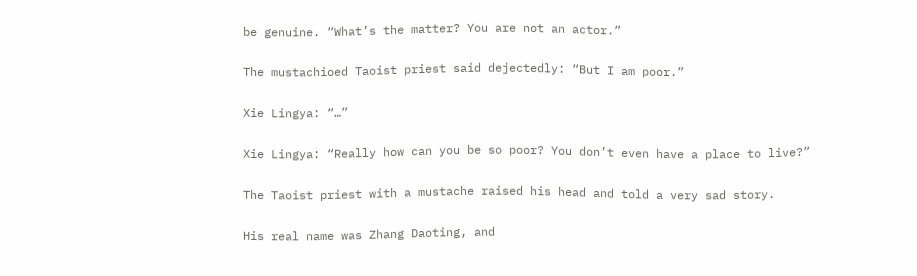be genuine. “What’s the matter? You are not an actor.”

The mustachioed Taoist priest said dejectedly: “But I am poor.”

Xie Lingya: “…”

Xie Lingya: “Really how can you be so poor? You don’t even have a place to live?”

The Taoist priest with a mustache raised his head and told a very sad story.

His real name was Zhang Daoting, and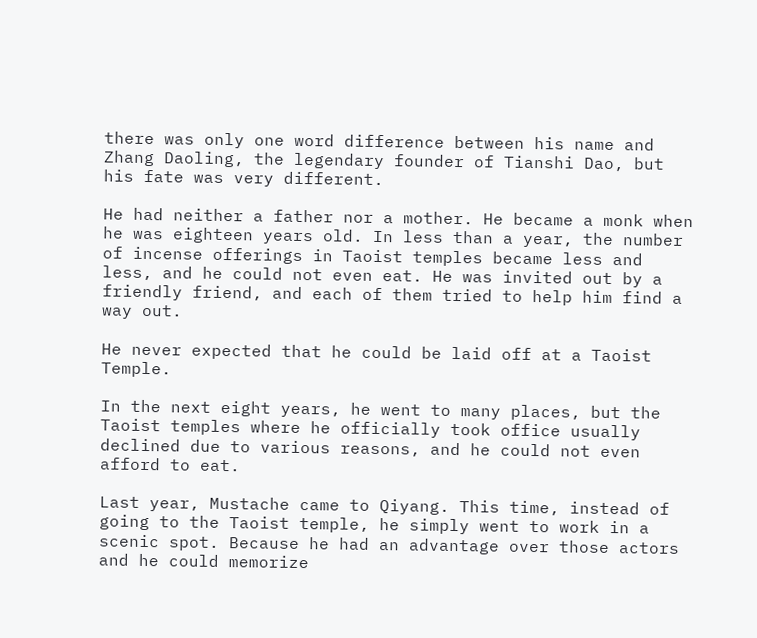there was only one word difference between his name and Zhang Daoling, the legendary founder of Tianshi Dao, but his fate was very different.

He had neither a father nor a mother. He became a monk when he was eighteen years old. In less than a year, the number of incense offerings in Taoist temples became less and less, and he could not even eat. He was invited out by a friendly friend, and each of them tried to help him find a way out.

He never expected that he could be laid off at a Taoist Temple.

In the next eight years, he went to many places, but the Taoist temples where he officially took office usually declined due to various reasons, and he could not even afford to eat.

Last year, Mustache came to Qiyang. This time, instead of going to the Taoist temple, he simply went to work in a scenic spot. Because he had an advantage over those actors and he could memorize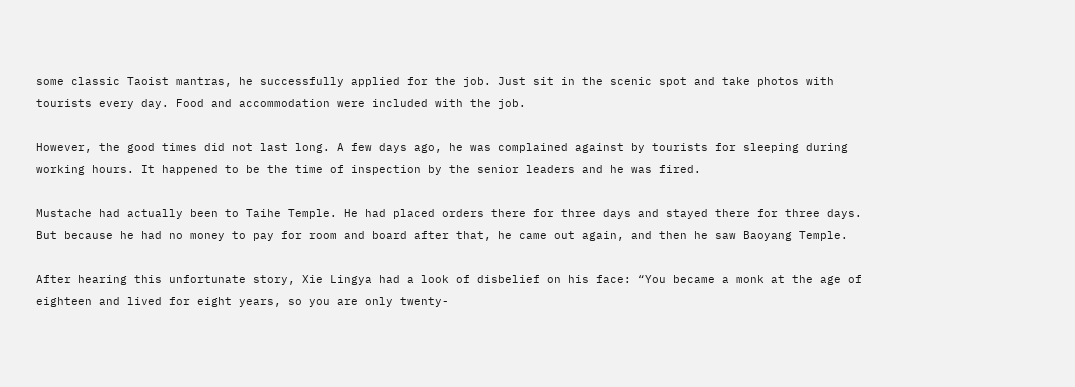some classic Taoist mantras, he successfully applied for the job. Just sit in the scenic spot and take photos with tourists every day. Food and accommodation were included with the job.

However, the good times did not last long. A few days ago, he was complained against by tourists for sleeping during working hours. It happened to be the time of inspection by the senior leaders and he was fired.

Mustache had actually been to Taihe Temple. He had placed orders there for three days and stayed there for three days. But because he had no money to pay for room and board after that, he came out again, and then he saw Baoyang Temple.

After hearing this unfortunate story, Xie Lingya had a look of disbelief on his face: “You became a monk at the age of eighteen and lived for eight years, so you are only twenty-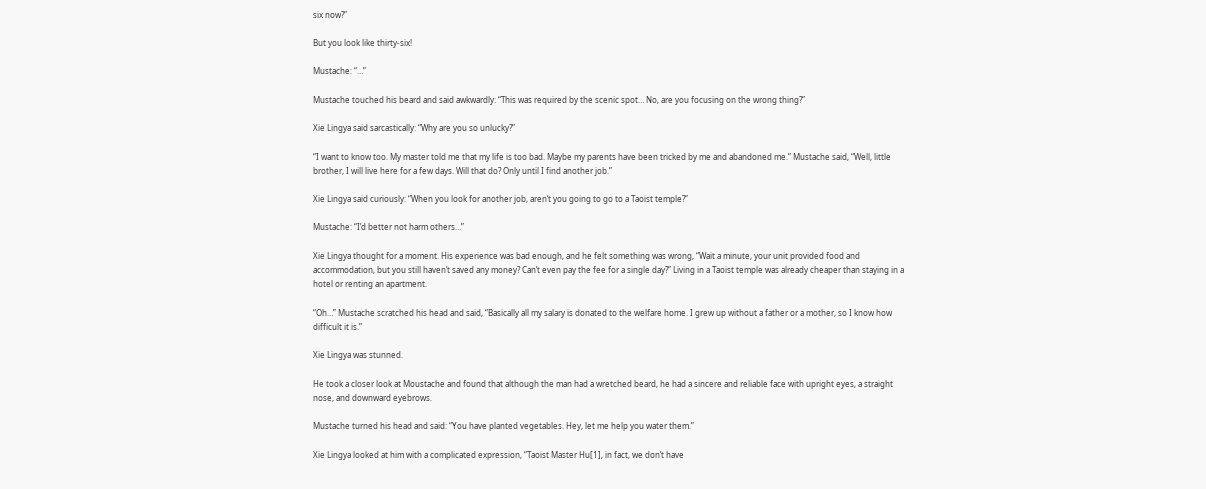six now?”

But you look like thirty-six!

Mustache: “…”

Mustache touched his beard and said awkwardly: “This was required by the scenic spot… No, are you focusing on the wrong thing?”

Xie Lingya said sarcastically: “Why are you so unlucky?”

“I want to know too. My master told me that my life is too bad. Maybe my parents have been tricked by me and abandoned me.” Mustache said, “Well, little brother, I will live here for a few days. Will that do? Only until I find another job.”

Xie Lingya said curiously: “When you look for another job, aren’t you going to go to a Taoist temple?”

Mustache: “I’d better not harm others…”

Xie Lingya thought for a moment. His experience was bad enough, and he felt something was wrong, “Wait a minute, your unit provided food and accommodation, but you still haven’t saved any money? Can’t even pay the fee for a single day?” Living in a Taoist temple was already cheaper than staying in a hotel or renting an apartment.

“Oh…” Mustache scratched his head and said, “Basically all my salary is donated to the welfare home. I grew up without a father or a mother, so I know how difficult it is.”

Xie Lingya was stunned.

He took a closer look at Moustache and found that although the man had a wretched beard, he had a sincere and reliable face with upright eyes, a straight nose, and downward eyebrows.

Mustache turned his head and said: “You have planted vegetables. Hey, let me help you water them.”

Xie Lingya looked at him with a complicated expression, “Taoist Master Hu[1], in fact, we don’t have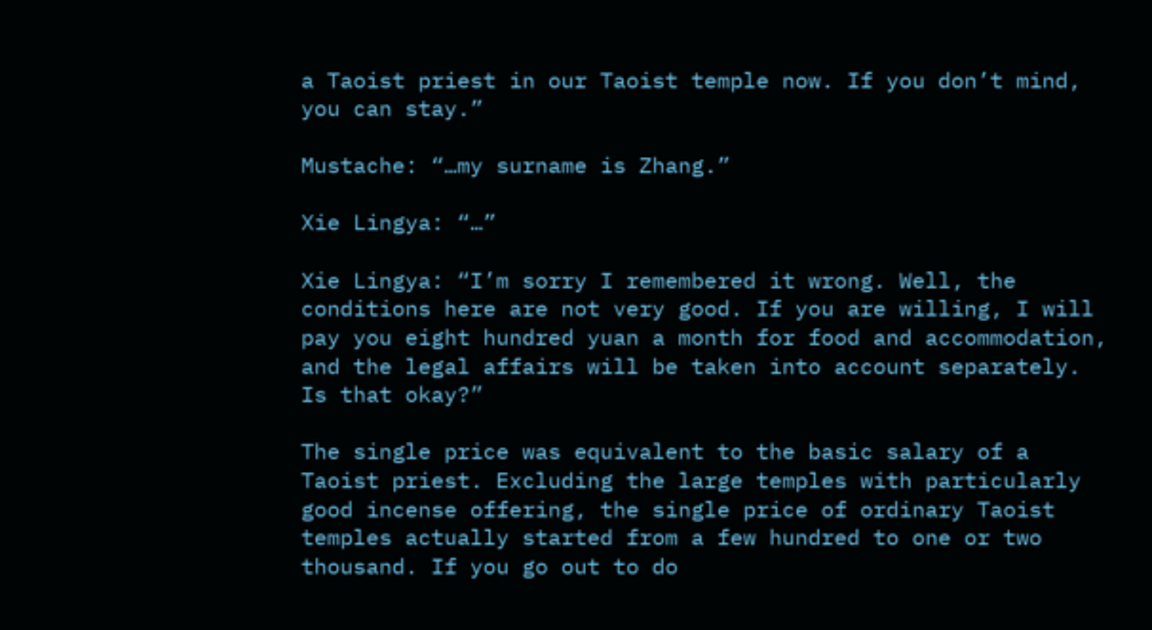a Taoist priest in our Taoist temple now. If you don’t mind, you can stay.”

Mustache: “…my surname is Zhang.”

Xie Lingya: “…”

Xie Lingya: “I’m sorry I remembered it wrong. Well, the conditions here are not very good. If you are willing, I will pay you eight hundred yuan a month for food and accommodation, and the legal affairs will be taken into account separately. Is that okay?”

The single price was equivalent to the basic salary of a Taoist priest. Excluding the large temples with particularly good incense offering, the single price of ordinary Taoist temples actually started from a few hundred to one or two thousand. If you go out to do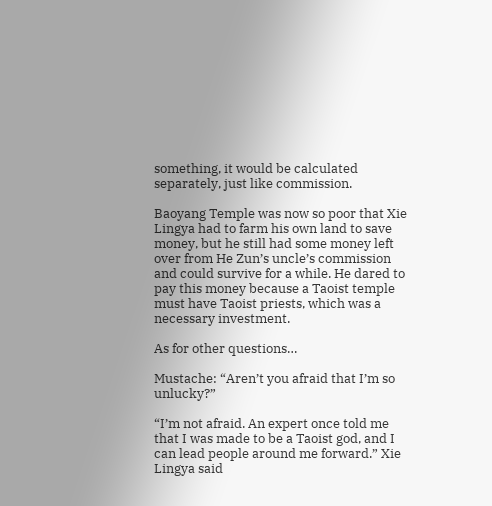something, it would be calculated separately, just like commission.

Baoyang Temple was now so poor that Xie Lingya had to farm his own land to save money, but he still had some money left over from He Zun’s uncle’s commission and could survive for a while. He dared to pay this money because a Taoist temple must have Taoist priests, which was a necessary investment.

As for other questions…

Mustache: “Aren’t you afraid that I’m so unlucky?”

“I’m not afraid. An expert once told me that I was made to be a Taoist god, and I can lead people around me forward.” Xie Lingya said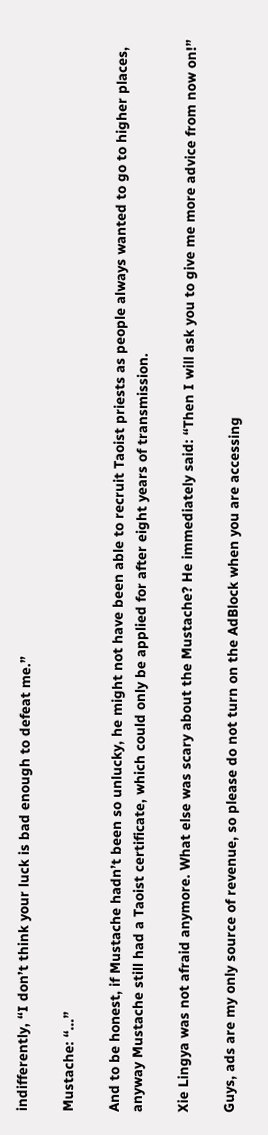indifferently, “I don’t think your luck is bad enough to defeat me.”

Mustache: “…”

And to be honest, if Mustache hadn’t been so unlucky, he might not have been able to recruit Taoist priests as people always wanted to go to higher places, anyway Mustache still had a Taoist certificate, which could only be applied for after eight years of transmission.

Xie Lingya was not afraid anymore. What else was scary about the Mustache? He immediately said: “Then I will ask you to give me more advice from now on!”

Guys, ads are my only source of revenue, so please do not turn on the AdBlock when you are accessing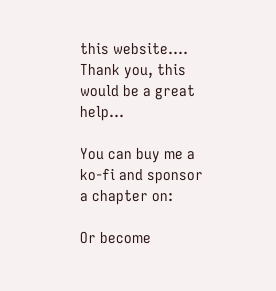this website…. Thank you, this would be a great help…

You can buy me a ko-fi and sponsor a chapter on:

Or become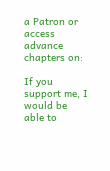a Patron or access advance chapters on:

If you support me, I would be able to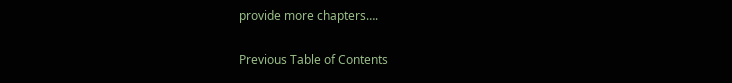provide more chapters….

Previous Table of Contents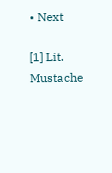• Next

[1] Lit. Mustache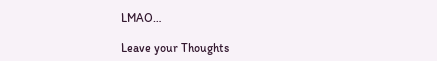LMAO…

Leave your Thoughts